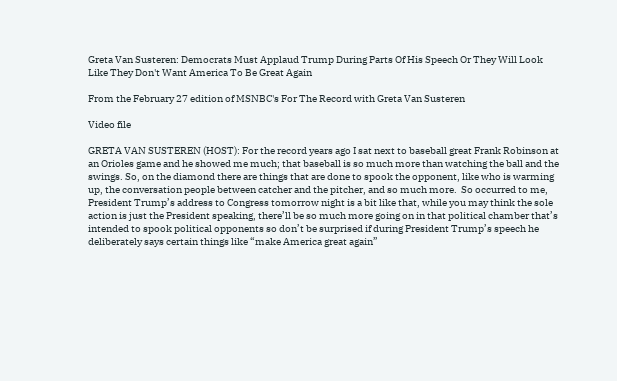Greta Van Susteren: Democrats Must Applaud Trump During Parts Of His Speech Or They Will Look Like They Don't Want America To Be Great Again

From the February 27 edition of MSNBC's For The Record with Greta Van Susteren

Video file

GRETA VAN SUSTEREN (HOST): For the record years ago I sat next to baseball great Frank Robinson at an Orioles game and he showed me much; that baseball is so much more than watching the ball and the swings. So, on the diamond there are things that are done to spook the opponent, like who is warming up, the conversation people between catcher and the pitcher, and so much more.  So occurred to me, President Trump’s address to Congress tomorrow night is a bit like that, while you may think the sole action is just the President speaking, there’ll be so much more going on in that political chamber that’s intended to spook political opponents so don’t be surprised if during President Trump’s speech he deliberately says certain things like “make America great again”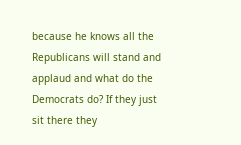because he knows all the Republicans will stand and applaud and what do the Democrats do? If they just sit there they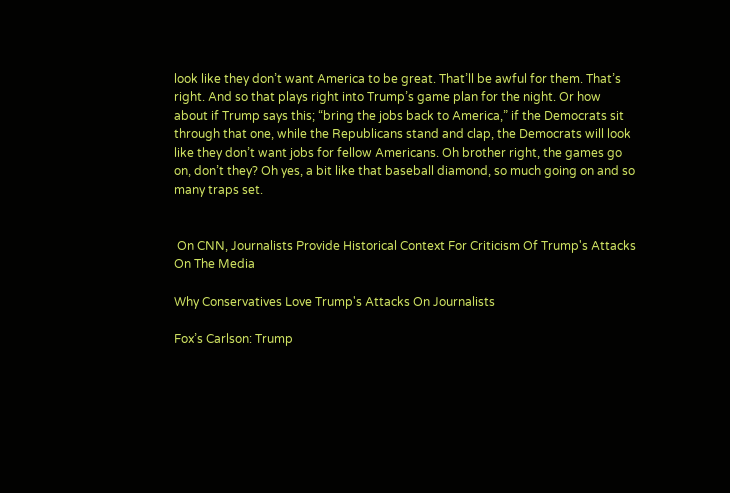look like they don’t want America to be great. That’ll be awful for them. That’s right. And so that plays right into Trump’s game plan for the night. Or how about if Trump says this; “bring the jobs back to America,” if the Democrats sit through that one, while the Republicans stand and clap, the Democrats will look like they don’t want jobs for fellow Americans. Oh brother right, the games go on, don’t they? Oh yes, a bit like that baseball diamond, so much going on and so many traps set.


 On CNN, Journalists Provide Historical Context For Criticism Of Trump's Attacks On The Media

Why Conservatives Love Trump's Attacks On Journalists

Fox’s Carlson: Trump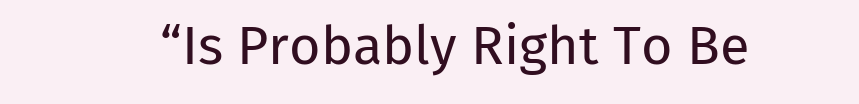“Is Probably Right To Be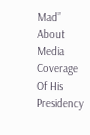Mad” About Media Coverage Of His Presidency